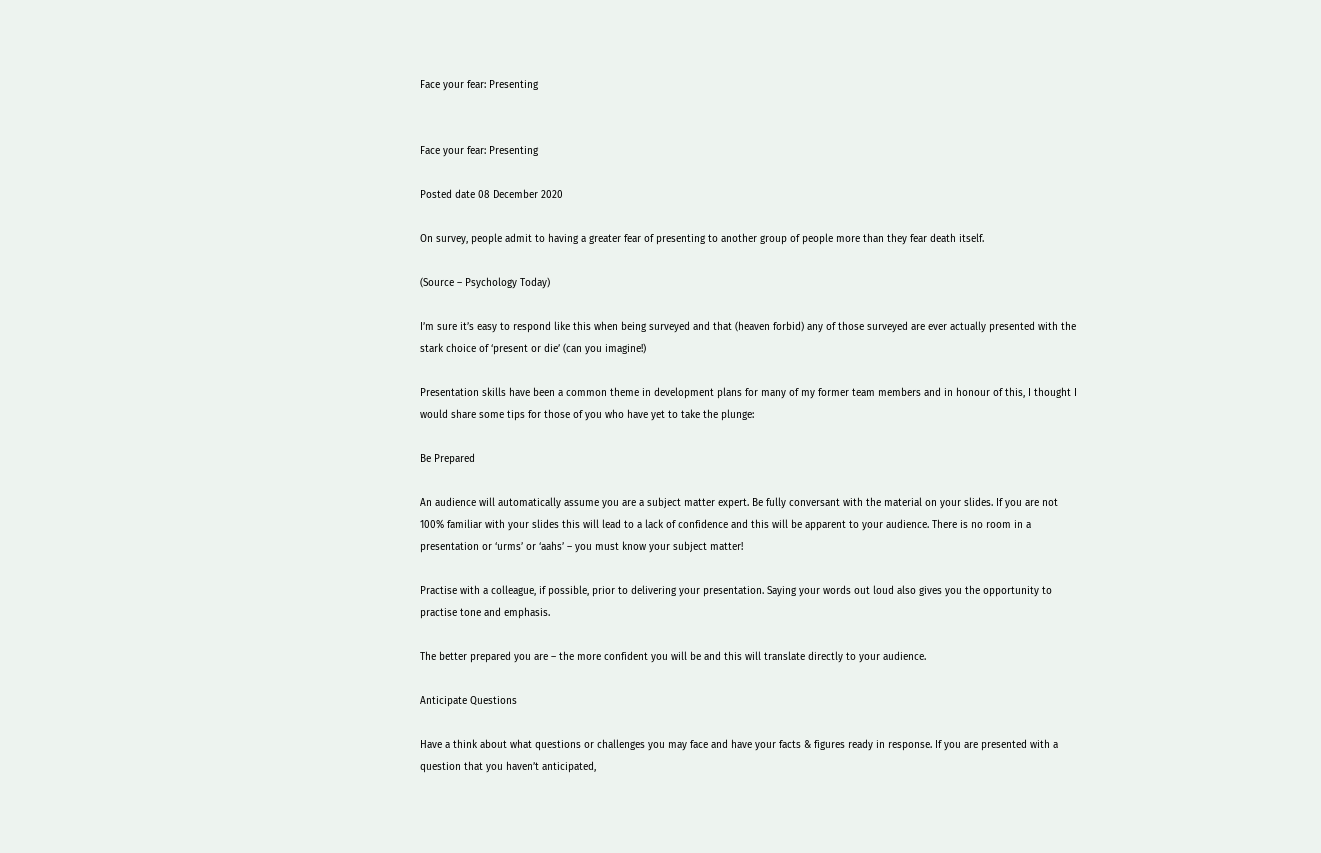Face your fear: Presenting


Face your fear: Presenting

Posted date 08 December 2020

On survey, people admit to having a greater fear of presenting to another group of people more than they fear death itself.

(Source – Psychology Today)

I’m sure it’s easy to respond like this when being surveyed and that (heaven forbid) any of those surveyed are ever actually presented with the stark choice of ‘present or die’ (can you imagine!)

Presentation skills have been a common theme in development plans for many of my former team members and in honour of this, I thought I would share some tips for those of you who have yet to take the plunge:

Be Prepared

An audience will automatically assume you are a subject matter expert. Be fully conversant with the material on your slides. If you are not 100% familiar with your slides this will lead to a lack of confidence and this will be apparent to your audience. There is no room in a presentation or ‘urms’ or ‘aahs’ – you must know your subject matter!

Practise with a colleague, if possible, prior to delivering your presentation. Saying your words out loud also gives you the opportunity to practise tone and emphasis.

The better prepared you are – the more confident you will be and this will translate directly to your audience.

Anticipate Questions

Have a think about what questions or challenges you may face and have your facts & figures ready in response. If you are presented with a question that you haven’t anticipated,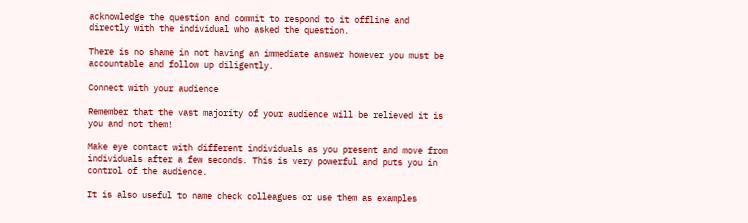acknowledge the question and commit to respond to it offline and directly with the individual who asked the question.

There is no shame in not having an immediate answer however you must be accountable and follow up diligently.

Connect with your audience

Remember that the vast majority of your audience will be relieved it is you and not them!

Make eye contact with different individuals as you present and move from individuals after a few seconds. This is very powerful and puts you in control of the audience.

It is also useful to name check colleagues or use them as examples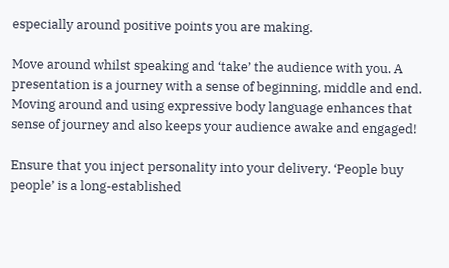especially around positive points you are making.

Move around whilst speaking and ‘take’ the audience with you. A presentation is a journey with a sense of beginning, middle and end. Moving around and using expressive body language enhances that sense of journey and also keeps your audience awake and engaged!

Ensure that you inject personality into your delivery. ‘People buy people’ is a long-established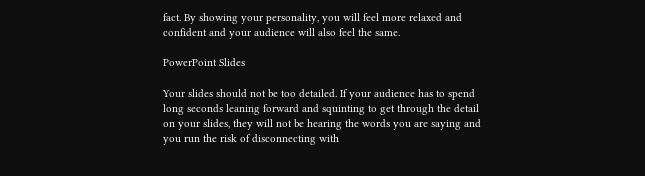fact. By showing your personality, you will feel more relaxed and confident and your audience will also feel the same.

PowerPoint Slides

Your slides should not be too detailed. If your audience has to spend long seconds leaning forward and squinting to get through the detail on your slides, they will not be hearing the words you are saying and you run the risk of disconnecting with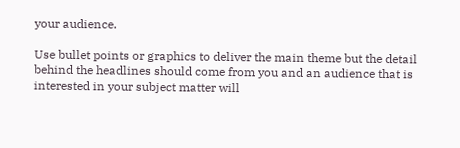your audience.

Use bullet points or graphics to deliver the main theme but the detail behind the headlines should come from you and an audience that is interested in your subject matter will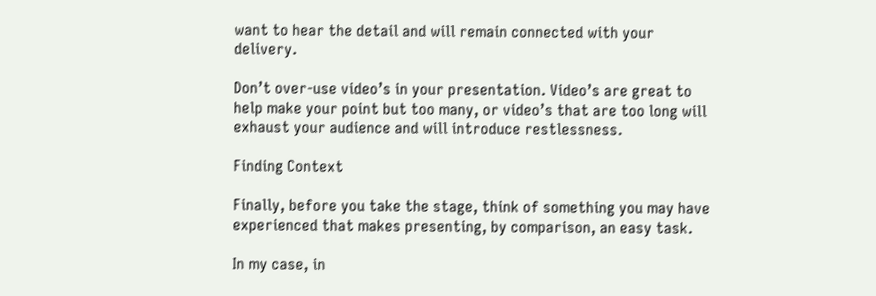want to hear the detail and will remain connected with your delivery.

Don’t over-use video’s in your presentation. Video’s are great to help make your point but too many, or video’s that are too long will exhaust your audience and will introduce restlessness.

Finding Context

Finally, before you take the stage, think of something you may have experienced that makes presenting, by comparison, an easy task.

In my case, in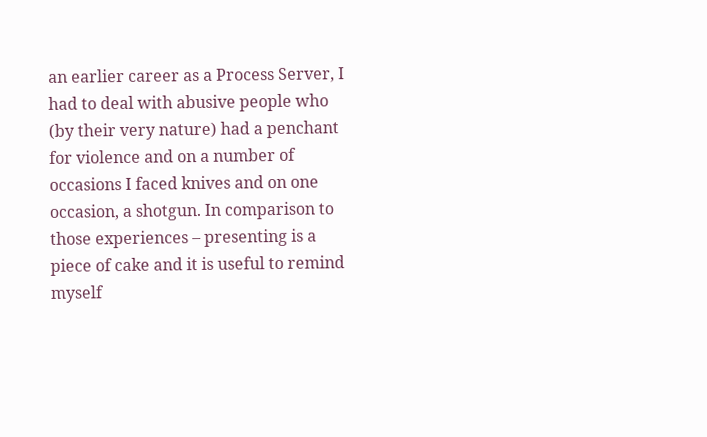an earlier career as a Process Server, I had to deal with abusive people who (by their very nature) had a penchant for violence and on a number of occasions I faced knives and on one occasion, a shotgun. In comparison to those experiences – presenting is a piece of cake and it is useful to remind myself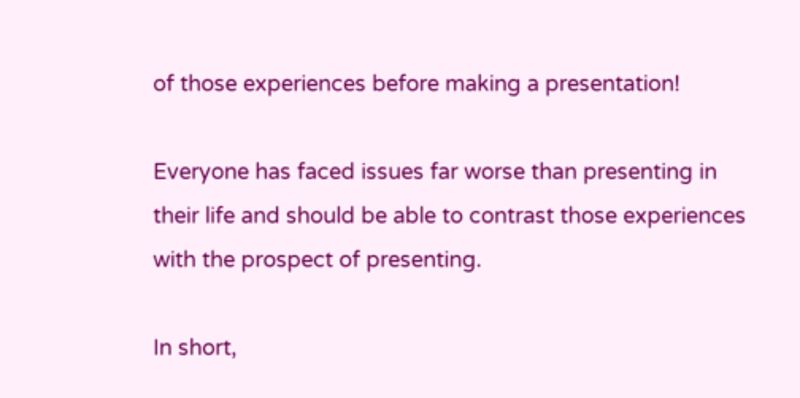of those experiences before making a presentation!

Everyone has faced issues far worse than presenting in their life and should be able to contrast those experiences with the prospect of presenting.

In short,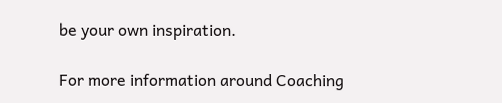be your own inspiration.

For more information around Coaching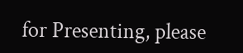for Presenting, please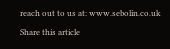reach out to us at: www.sebolin.co.uk

Share this article